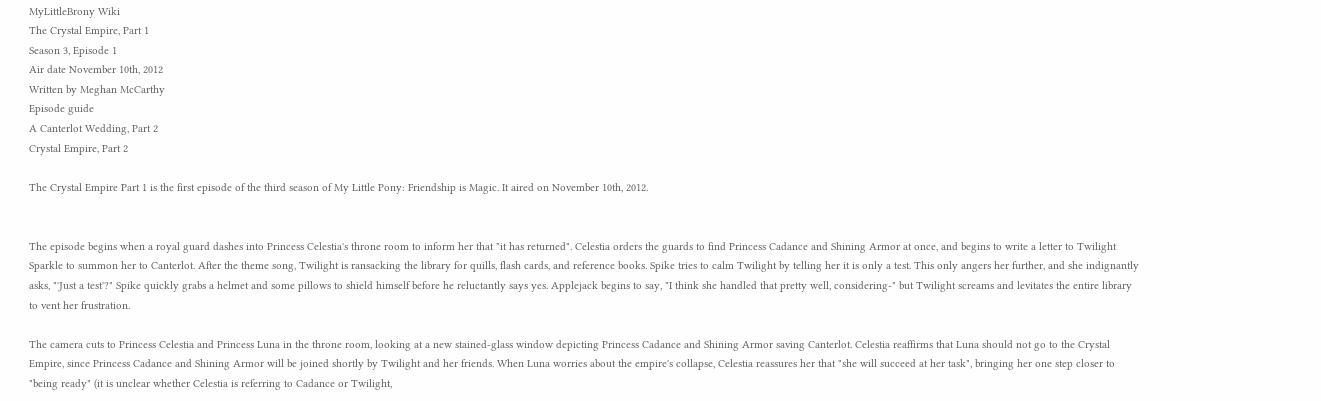MyLittleBrony Wiki
The Crystal Empire, Part 1
Season 3, Episode 1
Air date November 10th, 2012
Written by Meghan McCarthy
Episode guide
A Canterlot Wedding, Part 2
Crystal Empire, Part 2

The Crystal Empire Part 1 is the first episode of the third season of My Little Pony: Friendship is Magic. It aired on November 10th, 2012.


The episode begins when a royal guard dashes into Princess Celestia's throne room to inform her that "it has returned". Celestia orders the guards to find Princess Cadance and Shining Armor at once, and begins to write a letter to Twilight Sparkle to summon her to Canterlot. After the theme song, Twilight is ransacking the library for quills, flash cards, and reference books. Spike tries to calm Twilight by telling her it is only a test. This only angers her further, and she indignantly asks, "'Just a test'?" Spike quickly grabs a helmet and some pillows to shield himself before he reluctantly says yes. Applejack begins to say, "I think she handled that pretty well, considering-" but Twilight screams and levitates the entire library to vent her frustration.

The camera cuts to Princess Celestia and Princess Luna in the throne room, looking at a new stained-glass window depicting Princess Cadance and Shining Armor saving Canterlot. Celestia reaffirms that Luna should not go to the Crystal Empire, since Princess Cadance and Shining Armor will be joined shortly by Twilight and her friends. When Luna worries about the empire's collapse, Celestia reassures her that "she will succeed at her task", bringing her one step closer to "being ready" (it is unclear whether Celestia is referring to Cadance or Twilight,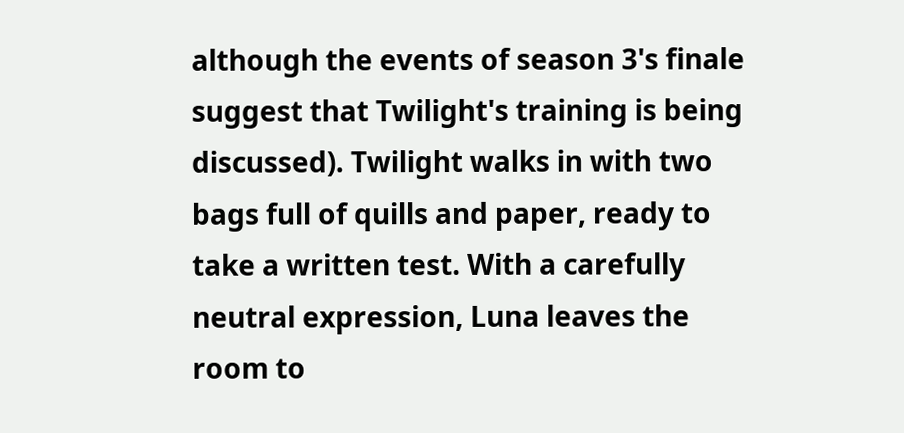although the events of season 3's finale suggest that Twilight's training is being discussed). Twilight walks in with two bags full of quills and paper, ready to take a written test. With a carefully neutral expression, Luna leaves the room to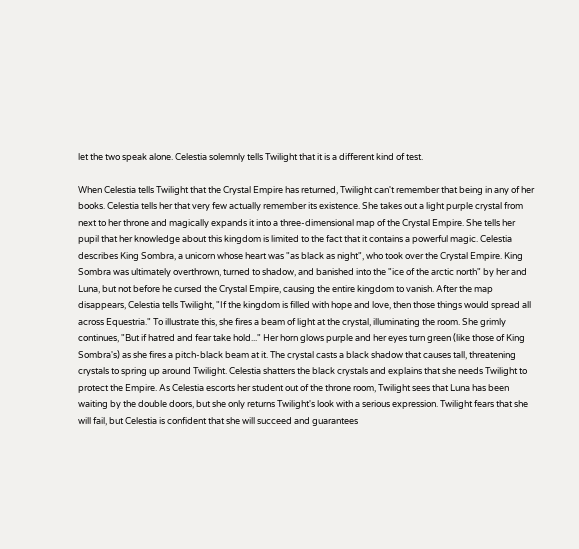let the two speak alone. Celestia solemnly tells Twilight that it is a different kind of test.

When Celestia tells Twilight that the Crystal Empire has returned, Twilight can't remember that being in any of her books. Celestia tells her that very few actually remember its existence. She takes out a light purple crystal from next to her throne and magically expands it into a three-dimensional map of the Crystal Empire. She tells her pupil that her knowledge about this kingdom is limited to the fact that it contains a powerful magic. Celestia describes King Sombra, a unicorn whose heart was "as black as night", who took over the Crystal Empire. King Sombra was ultimately overthrown, turned to shadow, and banished into the "ice of the arctic north" by her and Luna, but not before he cursed the Crystal Empire, causing the entire kingdom to vanish. After the map disappears, Celestia tells Twilight, "If the kingdom is filled with hope and love, then those things would spread all across Equestria." To illustrate this, she fires a beam of light at the crystal, illuminating the room. She grimly continues, "But if hatred and fear take hold..." Her horn glows purple and her eyes turn green (like those of King Sombra's) as she fires a pitch-black beam at it. The crystal casts a black shadow that causes tall, threatening crystals to spring up around Twilight. Celestia shatters the black crystals and explains that she needs Twilight to protect the Empire. As Celestia escorts her student out of the throne room, Twilight sees that Luna has been waiting by the double doors, but she only returns Twilight's look with a serious expression. Twilight fears that she will fail, but Celestia is confident that she will succeed and guarantees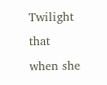Twilight that when she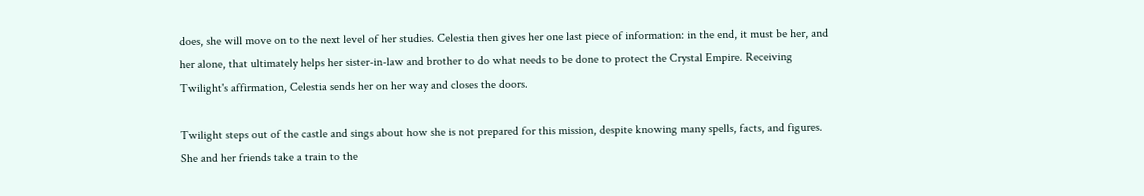does, she will move on to the next level of her studies. Celestia then gives her one last piece of information: in the end, it must be her, and her alone, that ultimately helps her sister-in-law and brother to do what needs to be done to protect the Crystal Empire. Receiving Twilight's affirmation, Celestia sends her on her way and closes the doors.

Twilight steps out of the castle and sings about how she is not prepared for this mission, despite knowing many spells, facts, and figures. She and her friends take a train to the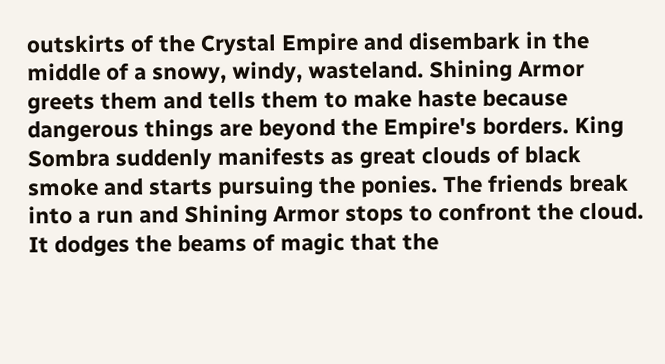outskirts of the Crystal Empire and disembark in the middle of a snowy, windy, wasteland. Shining Armor greets them and tells them to make haste because dangerous things are beyond the Empire's borders. King Sombra suddenly manifests as great clouds of black smoke and starts pursuing the ponies. The friends break into a run and Shining Armor stops to confront the cloud. It dodges the beams of magic that the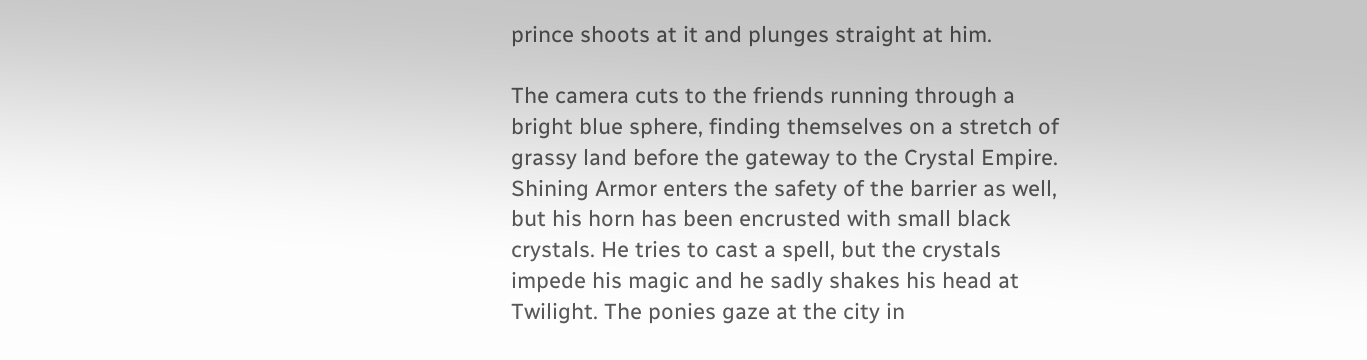prince shoots at it and plunges straight at him.

The camera cuts to the friends running through a bright blue sphere, finding themselves on a stretch of grassy land before the gateway to the Crystal Empire. Shining Armor enters the safety of the barrier as well, but his horn has been encrusted with small black crystals. He tries to cast a spell, but the crystals impede his magic and he sadly shakes his head at Twilight. The ponies gaze at the city in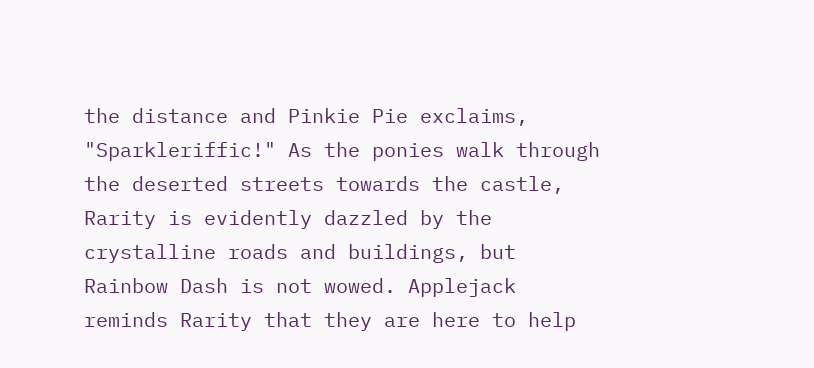the distance and Pinkie Pie exclaims, "Sparkleriffic!" As the ponies walk through the deserted streets towards the castle, Rarity is evidently dazzled by the crystalline roads and buildings, but Rainbow Dash is not wowed. Applejack reminds Rarity that they are here to help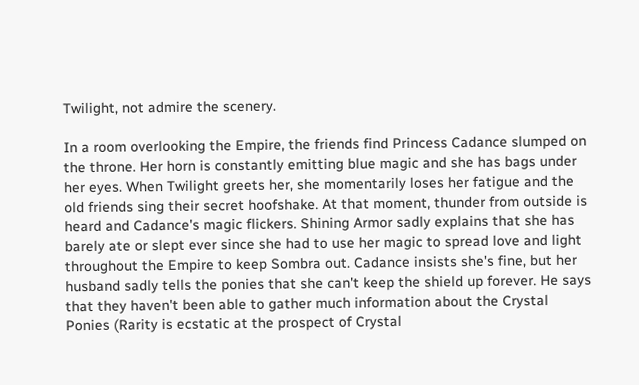Twilight, not admire the scenery.

In a room overlooking the Empire, the friends find Princess Cadance slumped on the throne. Her horn is constantly emitting blue magic and she has bags under her eyes. When Twilight greets her, she momentarily loses her fatigue and the old friends sing their secret hoofshake. At that moment, thunder from outside is heard and Cadance's magic flickers. Shining Armor sadly explains that she has barely ate or slept ever since she had to use her magic to spread love and light throughout the Empire to keep Sombra out. Cadance insists she's fine, but her husband sadly tells the ponies that she can't keep the shield up forever. He says that they haven't been able to gather much information about the Crystal Ponies (Rarity is ecstatic at the prospect of Crystal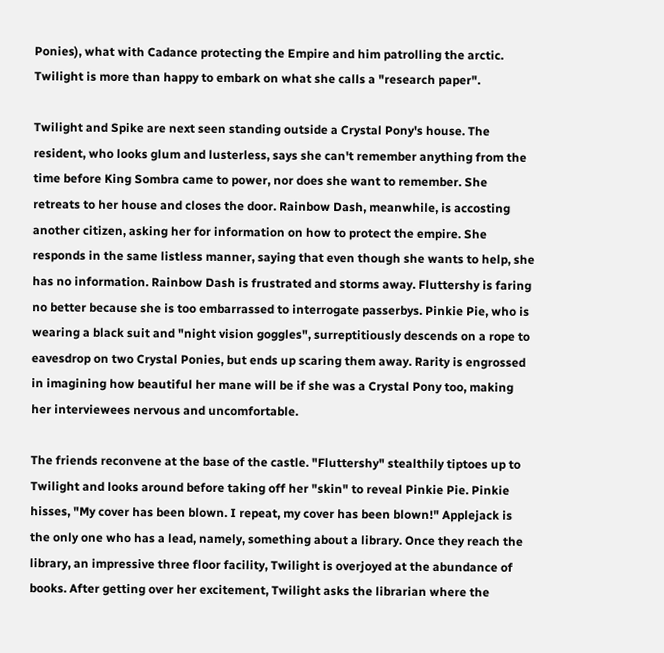Ponies), what with Cadance protecting the Empire and him patrolling the arctic. Twilight is more than happy to embark on what she calls a "research paper".

Twilight and Spike are next seen standing outside a Crystal Pony's house. The resident, who looks glum and lusterless, says she can't remember anything from the time before King Sombra came to power, nor does she want to remember. She retreats to her house and closes the door. Rainbow Dash, meanwhile, is accosting another citizen, asking her for information on how to protect the empire. She responds in the same listless manner, saying that even though she wants to help, she has no information. Rainbow Dash is frustrated and storms away. Fluttershy is faring no better because she is too embarrassed to interrogate passerbys. Pinkie Pie, who is wearing a black suit and "night vision goggles", surreptitiously descends on a rope to eavesdrop on two Crystal Ponies, but ends up scaring them away. Rarity is engrossed in imagining how beautiful her mane will be if she was a Crystal Pony too, making her interviewees nervous and uncomfortable.

The friends reconvene at the base of the castle. "Fluttershy" stealthily tiptoes up to Twilight and looks around before taking off her "skin" to reveal Pinkie Pie. Pinkie hisses, "My cover has been blown. I repeat, my cover has been blown!" Applejack is the only one who has a lead, namely, something about a library. Once they reach the library, an impressive three floor facility, Twilight is overjoyed at the abundance of books. After getting over her excitement, Twilight asks the librarian where the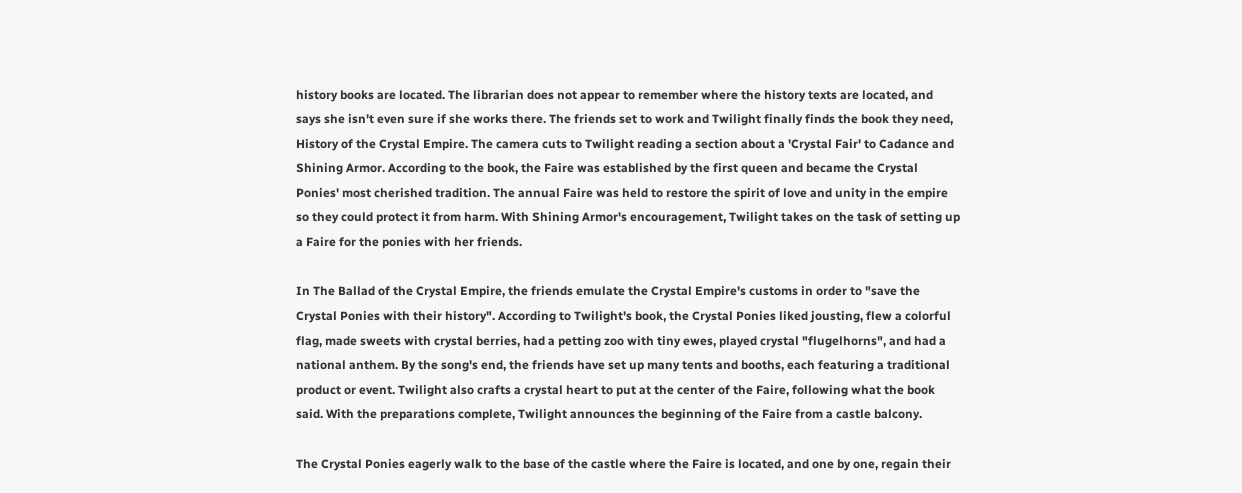history books are located. The librarian does not appear to remember where the history texts are located, and says she isn't even sure if she works there. The friends set to work and Twilight finally finds the book they need, History of the Crystal Empire. The camera cuts to Twilight reading a section about a 'Crystal Fair' to Cadance and Shining Armor. According to the book, the Faire was established by the first queen and became the Crystal Ponies' most cherished tradition. The annual Faire was held to restore the spirit of love and unity in the empire so they could protect it from harm. With Shining Armor's encouragement, Twilight takes on the task of setting up a Faire for the ponies with her friends.

In The Ballad of the Crystal Empire, the friends emulate the Crystal Empire's customs in order to "save the Crystal Ponies with their history". According to Twilight's book, the Crystal Ponies liked jousting, flew a colorful flag, made sweets with crystal berries, had a petting zoo with tiny ewes, played crystal "flugelhorns", and had a national anthem. By the song's end, the friends have set up many tents and booths, each featuring a traditional product or event. Twilight also crafts a crystal heart to put at the center of the Faire, following what the book said. With the preparations complete, Twilight announces the beginning of the Faire from a castle balcony.

The Crystal Ponies eagerly walk to the base of the castle where the Faire is located, and one by one, regain their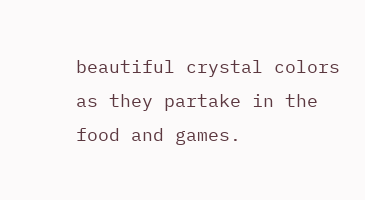beautiful crystal colors as they partake in the food and games.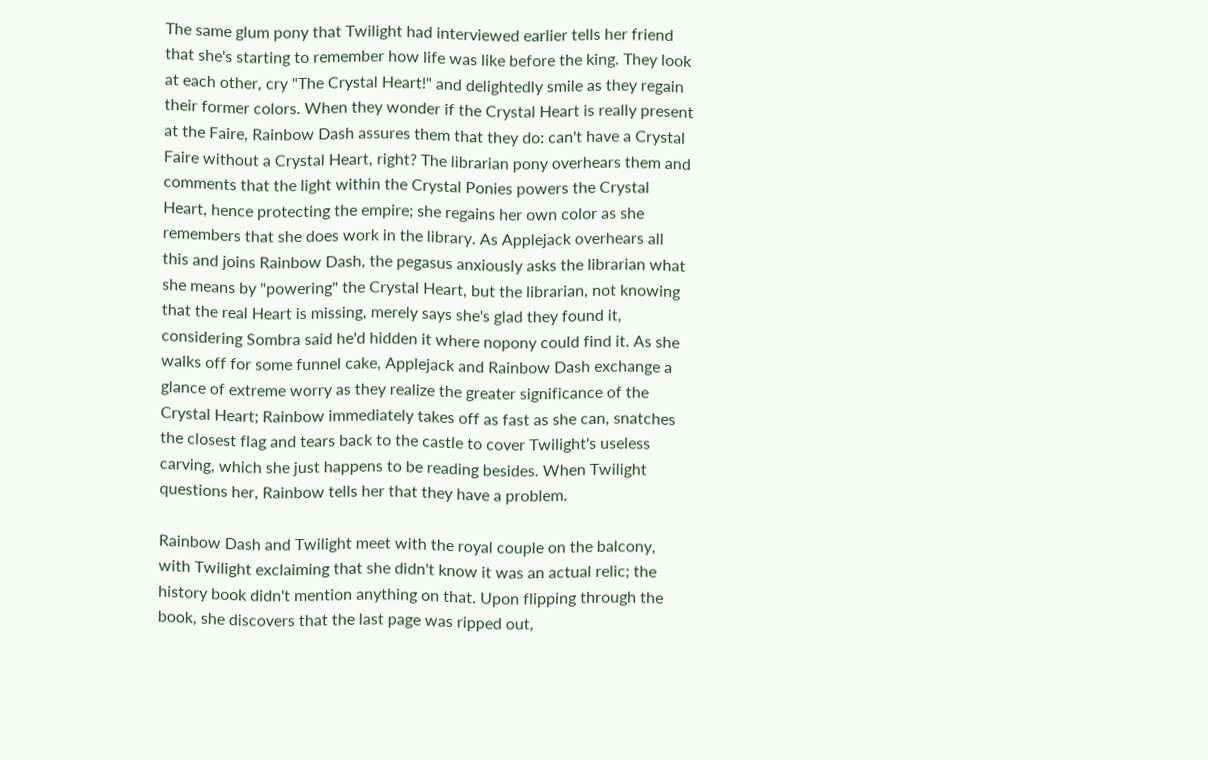The same glum pony that Twilight had interviewed earlier tells her friend that she's starting to remember how life was like before the king. They look at each other, cry "The Crystal Heart!" and delightedly smile as they regain their former colors. When they wonder if the Crystal Heart is really present at the Faire, Rainbow Dash assures them that they do: can't have a Crystal Faire without a Crystal Heart, right? The librarian pony overhears them and comments that the light within the Crystal Ponies powers the Crystal Heart, hence protecting the empire; she regains her own color as she remembers that she does work in the library. As Applejack overhears all this and joins Rainbow Dash, the pegasus anxiously asks the librarian what she means by "powering" the Crystal Heart, but the librarian, not knowing that the real Heart is missing, merely says she's glad they found it, considering Sombra said he'd hidden it where nopony could find it. As she walks off for some funnel cake, Applejack and Rainbow Dash exchange a glance of extreme worry as they realize the greater significance of the Crystal Heart; Rainbow immediately takes off as fast as she can, snatches the closest flag and tears back to the castle to cover Twilight's useless carving, which she just happens to be reading besides. When Twilight questions her, Rainbow tells her that they have a problem.

Rainbow Dash and Twilight meet with the royal couple on the balcony, with Twilight exclaiming that she didn't know it was an actual relic; the history book didn't mention anything on that. Upon flipping through the book, she discovers that the last page was ripped out,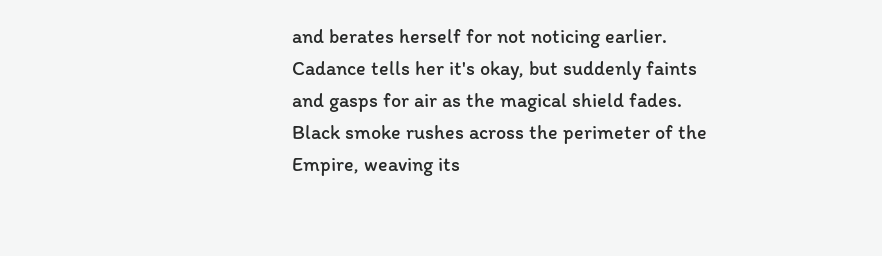and berates herself for not noticing earlier. Cadance tells her it's okay, but suddenly faints and gasps for air as the magical shield fades. Black smoke rushes across the perimeter of the Empire, weaving its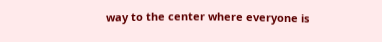way to the center where everyone is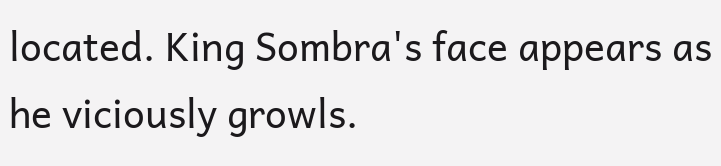located. King Sombra's face appears as he viciously growls.